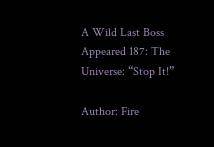A Wild Last Boss Appeared 187: The Universe: “Stop It!”

Author: Fire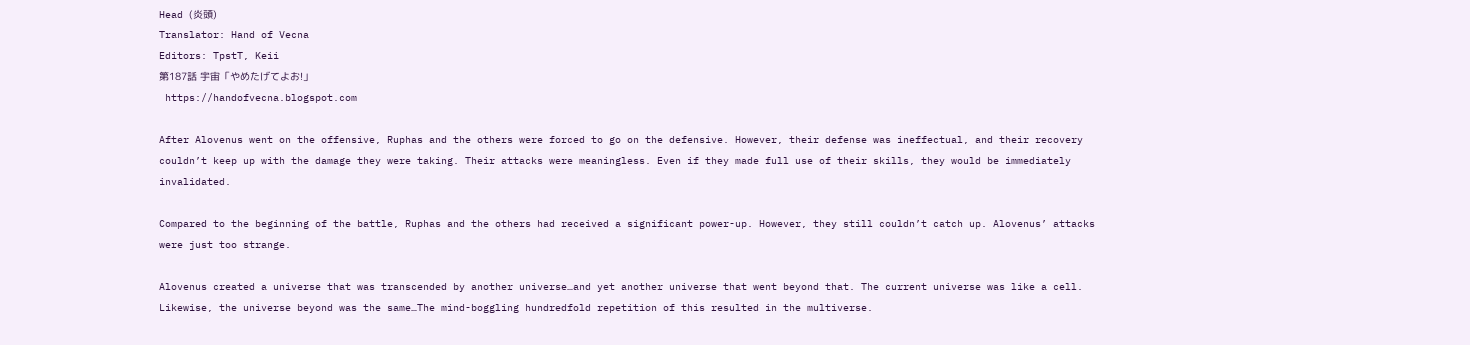Head (炎頭)
Translator: Hand of Vecna
Editors: TpstT, Keii
第187話 宇宙「やめたげてよお!」
 https://handofvecna.blogspot.com

After Alovenus went on the offensive, Ruphas and the others were forced to go on the defensive. However, their defense was ineffectual, and their recovery couldn’t keep up with the damage they were taking. Their attacks were meaningless. Even if they made full use of their skills, they would be immediately invalidated.

Compared to the beginning of the battle, Ruphas and the others had received a significant power-up. However, they still couldn’t catch up. Alovenus’ attacks were just too strange.

Alovenus created a universe that was transcended by another universe…and yet another universe that went beyond that. The current universe was like a cell. Likewise, the universe beyond was the same…The mind-boggling hundredfold repetition of this resulted in the multiverse.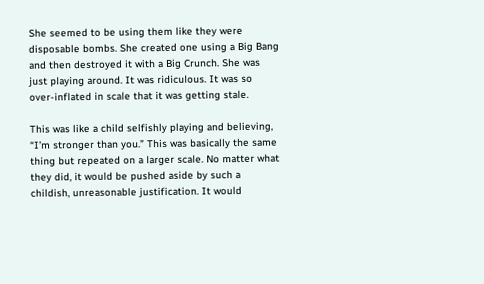She seemed to be using them like they were disposable bombs. She created one using a Big Bang and then destroyed it with a Big Crunch. She was just playing around. It was ridiculous. It was so over-inflated in scale that it was getting stale.

This was like a child selfishly playing and believing, “I’m stronger than you.” This was basically the same thing but repeated on a larger scale. No matter what they did, it would be pushed aside by such a childish, unreasonable justification. It would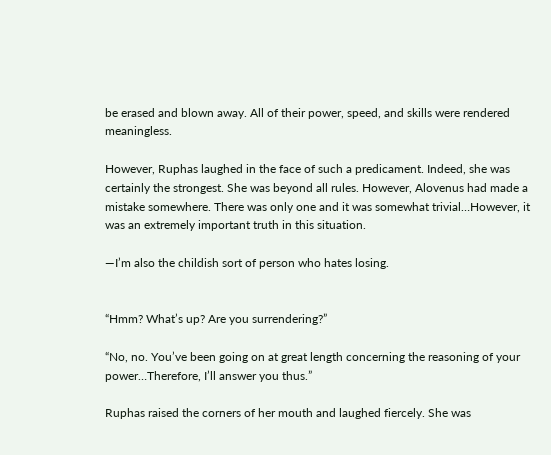be erased and blown away. All of their power, speed, and skills were rendered meaningless.

However, Ruphas laughed in the face of such a predicament. Indeed, she was certainly the strongest. She was beyond all rules. However, Alovenus had made a mistake somewhere. There was only one and it was somewhat trivial…However, it was an extremely important truth in this situation.

—I’m also the childish sort of person who hates losing.


“Hmm? What’s up? Are you surrendering?”

“No, no. You’ve been going on at great length concerning the reasoning of your power…Therefore, I’ll answer you thus.”

Ruphas raised the corners of her mouth and laughed fiercely. She was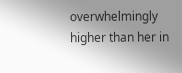overwhelmingly higher than her in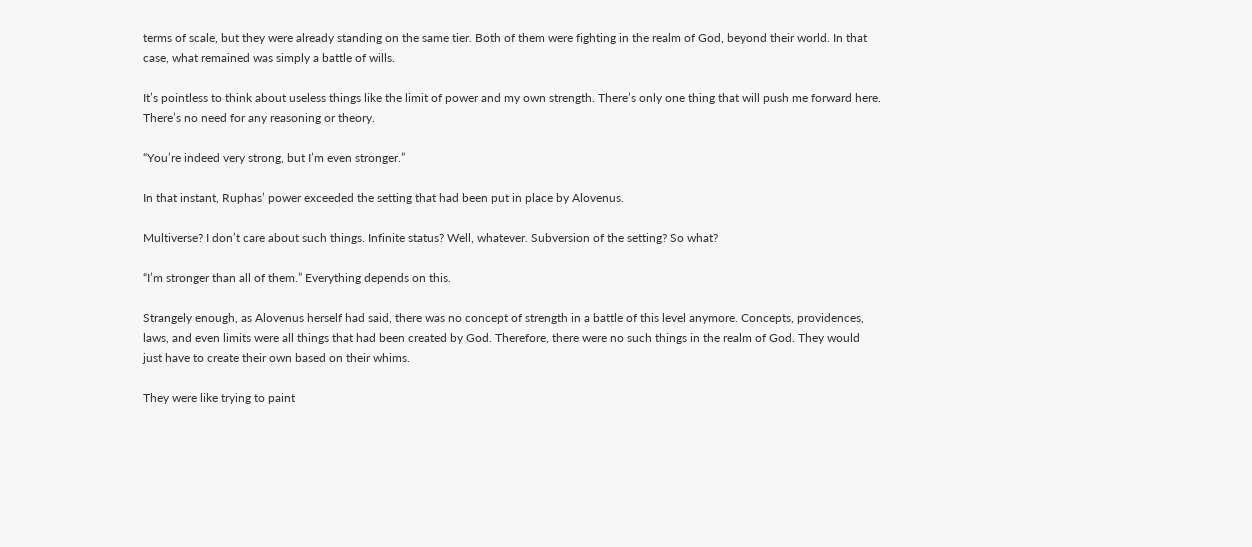terms of scale, but they were already standing on the same tier. Both of them were fighting in the realm of God, beyond their world. In that case, what remained was simply a battle of wills.

It’s pointless to think about useless things like the limit of power and my own strength. There’s only one thing that will push me forward here. There’s no need for any reasoning or theory.

“You’re indeed very strong, but I’m even stronger.”

In that instant, Ruphas’ power exceeded the setting that had been put in place by Alovenus.

Multiverse? I don’t care about such things. Infinite status? Well, whatever. Subversion of the setting? So what?

“I’m stronger than all of them.” Everything depends on this.

Strangely enough, as Alovenus herself had said, there was no concept of strength in a battle of this level anymore. Concepts, providences, laws, and even limits were all things that had been created by God. Therefore, there were no such things in the realm of God. They would just have to create their own based on their whims.

They were like trying to paint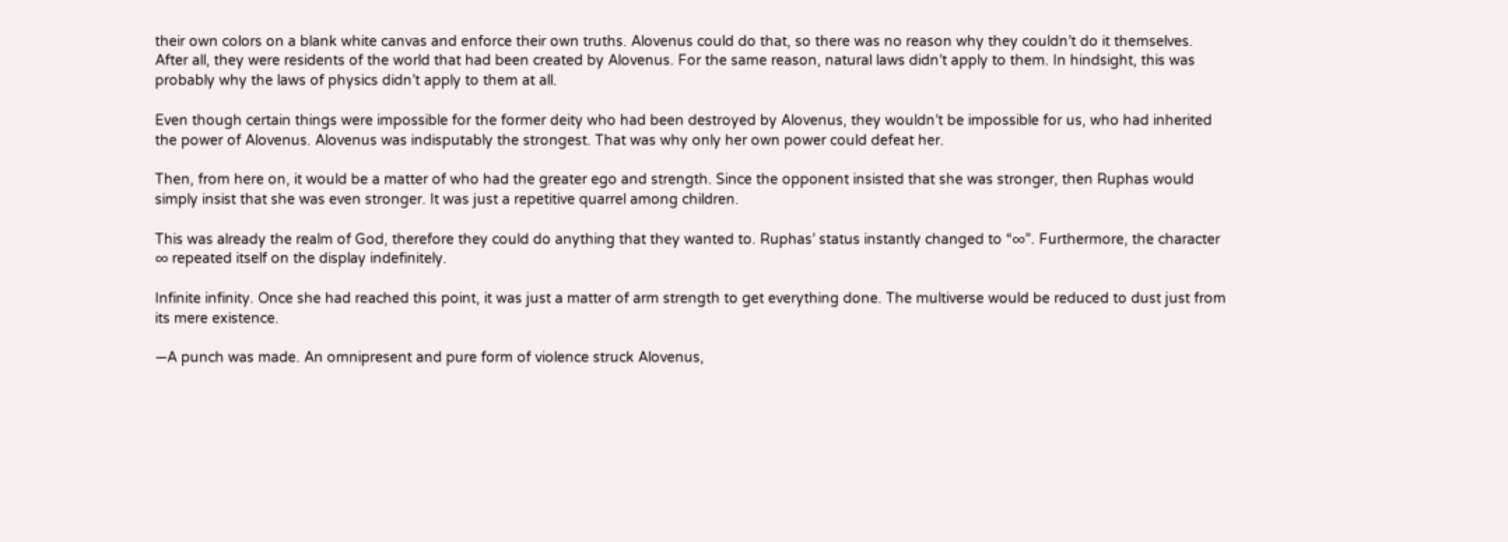their own colors on a blank white canvas and enforce their own truths. Alovenus could do that, so there was no reason why they couldn’t do it themselves. After all, they were residents of the world that had been created by Alovenus. For the same reason, natural laws didn’t apply to them. In hindsight, this was probably why the laws of physics didn’t apply to them at all.

Even though certain things were impossible for the former deity who had been destroyed by Alovenus, they wouldn’t be impossible for us, who had inherited the power of Alovenus. Alovenus was indisputably the strongest. That was why only her own power could defeat her.

Then, from here on, it would be a matter of who had the greater ego and strength. Since the opponent insisted that she was stronger, then Ruphas would simply insist that she was even stronger. It was just a repetitive quarrel among children.

This was already the realm of God, therefore they could do anything that they wanted to. Ruphas’ status instantly changed to “∞”. Furthermore, the character ∞ repeated itself on the display indefinitely.

Infinite infinity. Once she had reached this point, it was just a matter of arm strength to get everything done. The multiverse would be reduced to dust just from its mere existence.

—A punch was made. An omnipresent and pure form of violence struck Alovenus,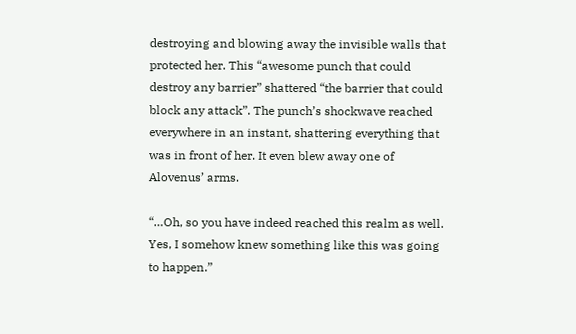destroying and blowing away the invisible walls that protected her. This “awesome punch that could destroy any barrier” shattered “the barrier that could block any attack”. The punch’s shockwave reached everywhere in an instant, shattering everything that was in front of her. It even blew away one of Alovenus’ arms.

“…Oh, so you have indeed reached this realm as well. Yes, I somehow knew something like this was going to happen.”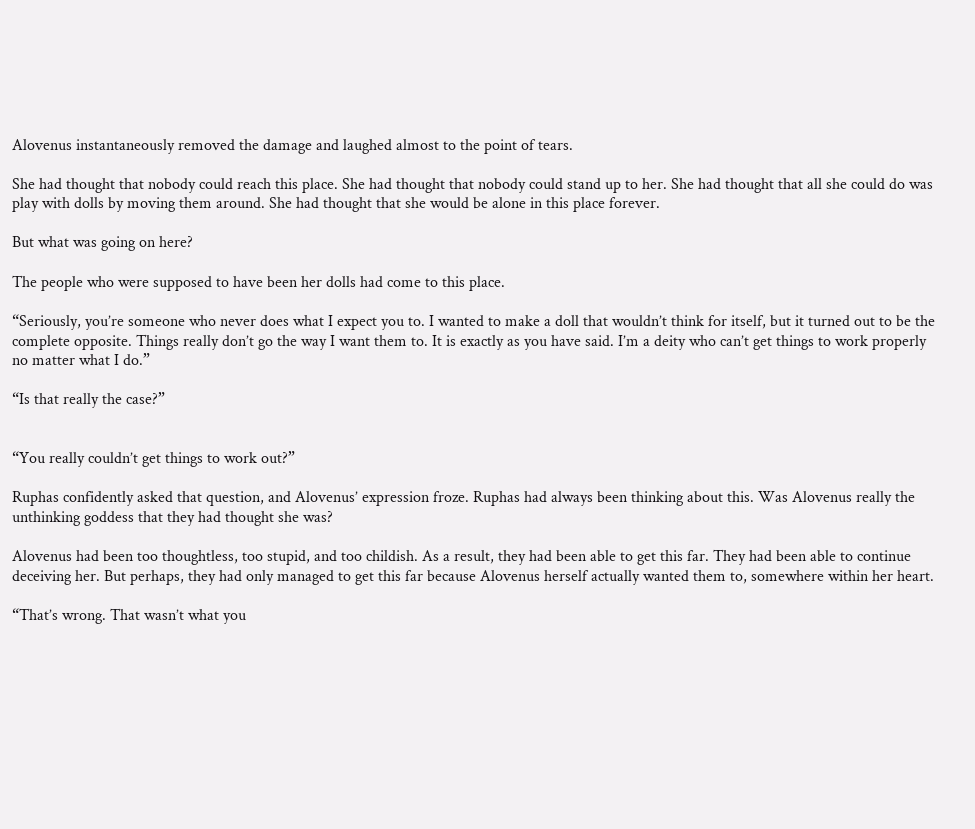Alovenus instantaneously removed the damage and laughed almost to the point of tears.

She had thought that nobody could reach this place. She had thought that nobody could stand up to her. She had thought that all she could do was play with dolls by moving them around. She had thought that she would be alone in this place forever.

But what was going on here?

The people who were supposed to have been her dolls had come to this place.

“Seriously, you’re someone who never does what I expect you to. I wanted to make a doll that wouldn’t think for itself, but it turned out to be the complete opposite. Things really don’t go the way I want them to. It is exactly as you have said. I’m a deity who can’t get things to work properly no matter what I do.”

“Is that really the case?”


“You really couldn’t get things to work out?”

Ruphas confidently asked that question, and Alovenus’ expression froze. Ruphas had always been thinking about this. Was Alovenus really the unthinking goddess that they had thought she was?

Alovenus had been too thoughtless, too stupid, and too childish. As a result, they had been able to get this far. They had been able to continue deceiving her. But perhaps, they had only managed to get this far because Alovenus herself actually wanted them to, somewhere within her heart.

“That’s wrong. That wasn’t what you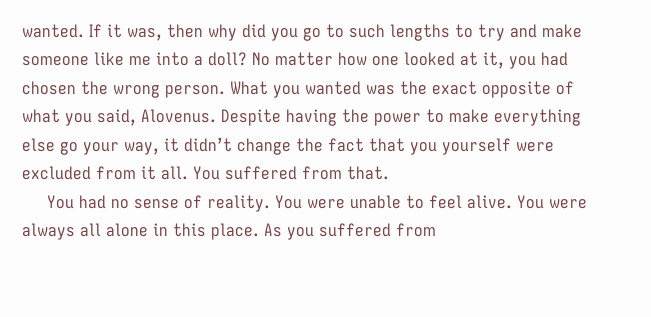wanted. If it was, then why did you go to such lengths to try and make someone like me into a doll? No matter how one looked at it, you had chosen the wrong person. What you wanted was the exact opposite of what you said, Alovenus. Despite having the power to make everything else go your way, it didn’t change the fact that you yourself were excluded from it all. You suffered from that.
     You had no sense of reality. You were unable to feel alive. You were always all alone in this place. As you suffered from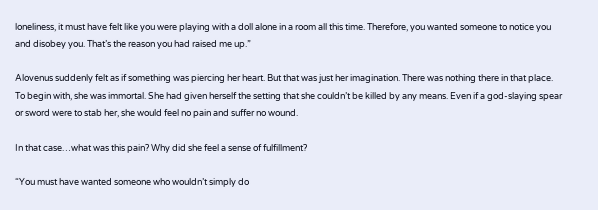loneliness, it must have felt like you were playing with a doll alone in a room all this time. Therefore, you wanted someone to notice you and disobey you. That’s the reason you had raised me up.”

Alovenus suddenly felt as if something was piercing her heart. But that was just her imagination. There was nothing there in that place. To begin with, she was immortal. She had given herself the setting that she couldn’t be killed by any means. Even if a god-slaying spear or sword were to stab her, she would feel no pain and suffer no wound.

In that case…what was this pain? Why did she feel a sense of fulfillment?

“You must have wanted someone who wouldn’t simply do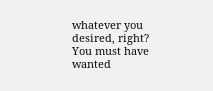whatever you desired, right? You must have wanted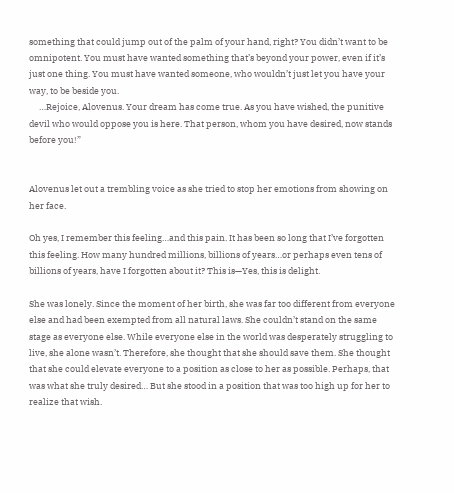something that could jump out of the palm of your hand, right? You didn’t want to be omnipotent. You must have wanted something that’s beyond your power, even if it’s just one thing. You must have wanted someone, who wouldn’t just let you have your way, to be beside you.
     …Rejoice, Alovenus. Your dream has come true. As you have wished, the punitive devil who would oppose you is here. That person, whom you have desired, now stands before you!”


Alovenus let out a trembling voice as she tried to stop her emotions from showing on her face.

Oh yes, I remember this feeling…and this pain. It has been so long that I’ve forgotten this feeling. How many hundred millions, billions of years…or perhaps even tens of billions of years, have I forgotten about it? This is—Yes, this is delight.

She was lonely. Since the moment of her birth, she was far too different from everyone else and had been exempted from all natural laws. She couldn’t stand on the same stage as everyone else. While everyone else in the world was desperately struggling to live, she alone wasn’t. Therefore, she thought that she should save them. She thought that she could elevate everyone to a position as close to her as possible. Perhaps, that was what she truly desired… But she stood in a position that was too high up for her to realize that wish.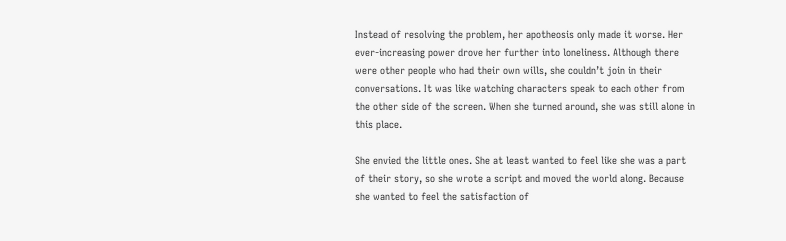Instead of resolving the problem, her apotheosis only made it worse. Her ever-increasing power drove her further into loneliness. Although there were other people who had their own wills, she couldn’t join in their conversations. It was like watching characters speak to each other from the other side of the screen. When she turned around, she was still alone in this place.

She envied the little ones. She at least wanted to feel like she was a part of their story, so she wrote a script and moved the world along. Because she wanted to feel the satisfaction of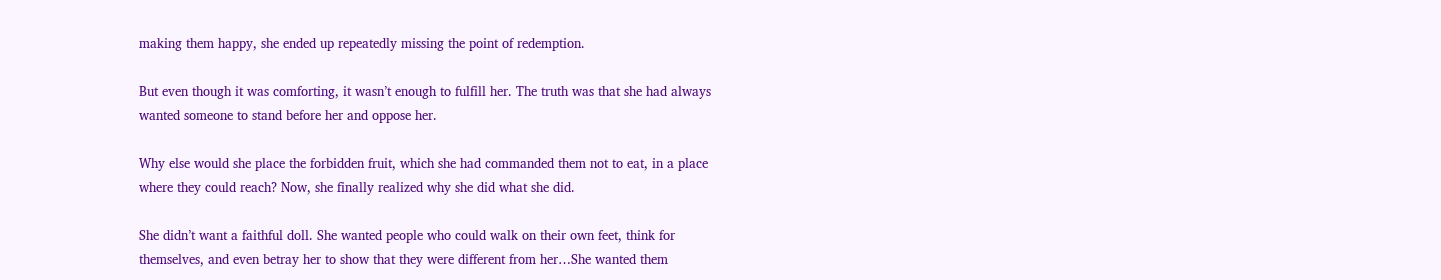making them happy, she ended up repeatedly missing the point of redemption.

But even though it was comforting, it wasn’t enough to fulfill her. The truth was that she had always wanted someone to stand before her and oppose her.

Why else would she place the forbidden fruit, which she had commanded them not to eat, in a place where they could reach? Now, she finally realized why she did what she did.

She didn’t want a faithful doll. She wanted people who could walk on their own feet, think for themselves, and even betray her to show that they were different from her…She wanted them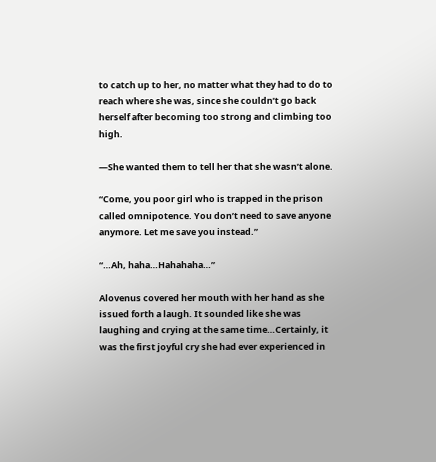to catch up to her, no matter what they had to do to reach where she was, since she couldn’t go back herself after becoming too strong and climbing too high.

—She wanted them to tell her that she wasn’t alone.

“Come, you poor girl who is trapped in the prison called omnipotence. You don’t need to save anyone anymore. Let me save you instead.”

“…Ah, haha…Hahahaha…”

Alovenus covered her mouth with her hand as she issued forth a laugh. It sounded like she was laughing and crying at the same time…Certainly, it was the first joyful cry she had ever experienced in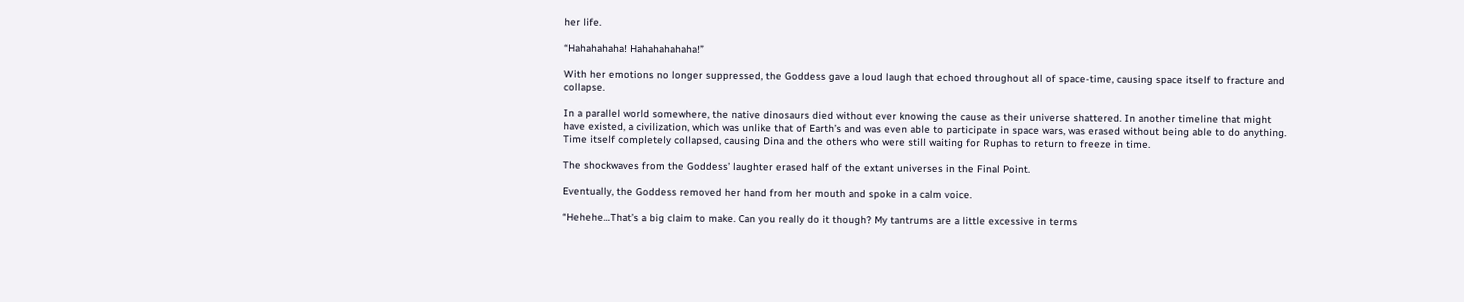her life.

“Hahahahaha! Hahahahahaha!”

With her emotions no longer suppressed, the Goddess gave a loud laugh that echoed throughout all of space-time, causing space itself to fracture and collapse.

In a parallel world somewhere, the native dinosaurs died without ever knowing the cause as their universe shattered. In another timeline that might have existed, a civilization, which was unlike that of Earth’s and was even able to participate in space wars, was erased without being able to do anything. Time itself completely collapsed, causing Dina and the others who were still waiting for Ruphas to return to freeze in time.

The shockwaves from the Goddess’ laughter erased half of the extant universes in the Final Point.

Eventually, the Goddess removed her hand from her mouth and spoke in a calm voice.

“Hehehe…That’s a big claim to make. Can you really do it though? My tantrums are a little excessive in terms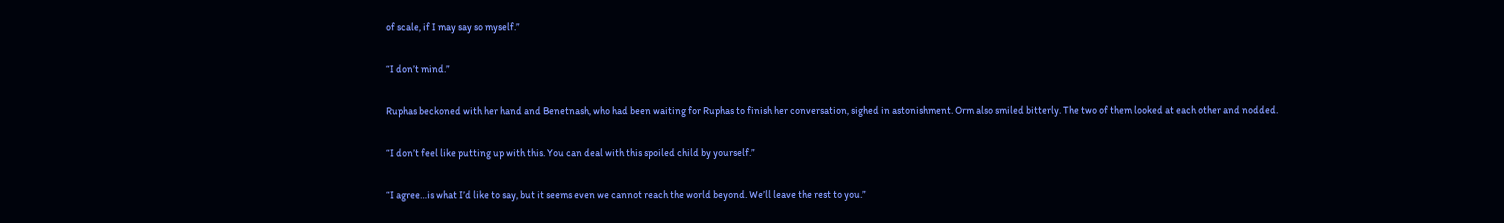of scale, if I may say so myself.”

“I don’t mind.”

Ruphas beckoned with her hand and Benetnash, who had been waiting for Ruphas to finish her conversation, sighed in astonishment. Orm also smiled bitterly. The two of them looked at each other and nodded.

“I don’t feel like putting up with this. You can deal with this spoiled child by yourself.”

“I agree…is what I’d like to say, but it seems even we cannot reach the world beyond. We’ll leave the rest to you.”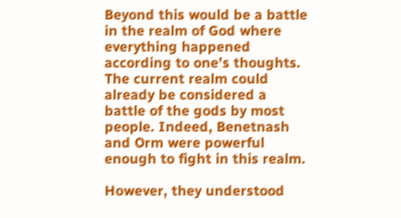Beyond this would be a battle in the realm of God where everything happened according to one’s thoughts. The current realm could already be considered a battle of the gods by most people. Indeed, Benetnash and Orm were powerful enough to fight in this realm.

However, they understood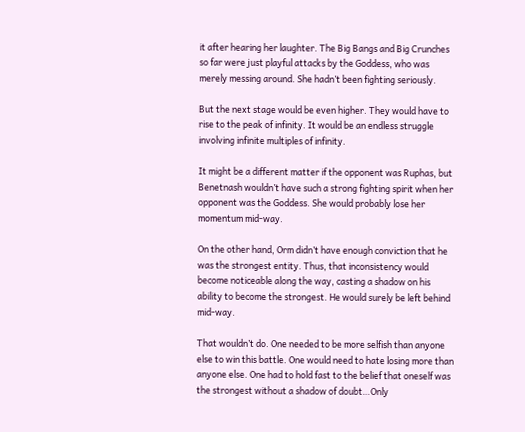it after hearing her laughter. The Big Bangs and Big Crunches so far were just playful attacks by the Goddess, who was merely messing around. She hadn’t been fighting seriously.

But the next stage would be even higher. They would have to rise to the peak of infinity. It would be an endless struggle involving infinite multiples of infinity.

It might be a different matter if the opponent was Ruphas, but Benetnash wouldn’t have such a strong fighting spirit when her opponent was the Goddess. She would probably lose her momentum mid-way.

On the other hand, Orm didn’t have enough conviction that he was the strongest entity. Thus, that inconsistency would become noticeable along the way, casting a shadow on his ability to become the strongest. He would surely be left behind mid-way.

That wouldn’t do. One needed to be more selfish than anyone else to win this battle. One would need to hate losing more than anyone else. One had to hold fast to the belief that oneself was the strongest without a shadow of doubt…Only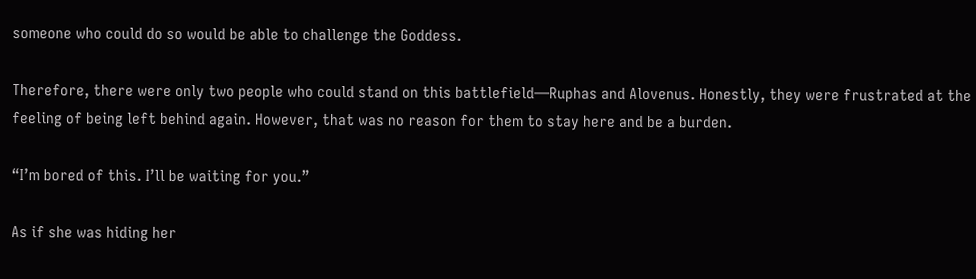someone who could do so would be able to challenge the Goddess.

Therefore, there were only two people who could stand on this battlefield—Ruphas and Alovenus. Honestly, they were frustrated at the feeling of being left behind again. However, that was no reason for them to stay here and be a burden.

“I’m bored of this. I’ll be waiting for you.”

As if she was hiding her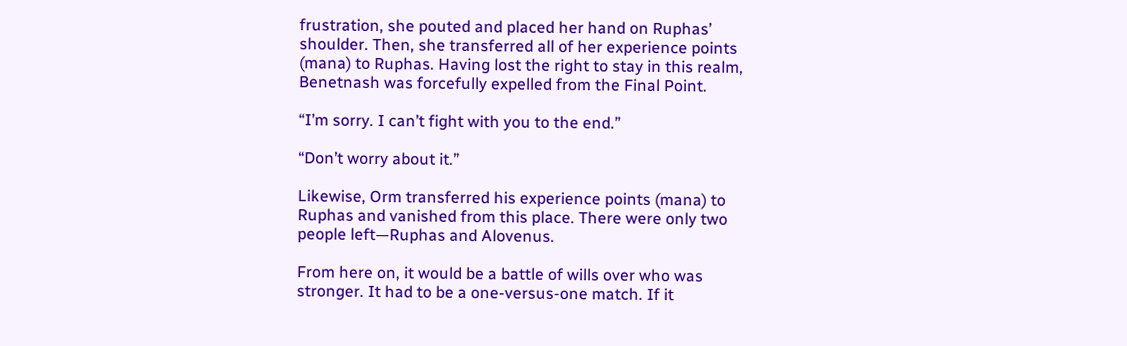frustration, she pouted and placed her hand on Ruphas’ shoulder. Then, she transferred all of her experience points (mana) to Ruphas. Having lost the right to stay in this realm, Benetnash was forcefully expelled from the Final Point.

“I’m sorry. I can’t fight with you to the end.”

“Don’t worry about it.”

Likewise, Orm transferred his experience points (mana) to Ruphas and vanished from this place. There were only two people left—Ruphas and Alovenus.

From here on, it would be a battle of wills over who was stronger. It had to be a one-versus-one match. If it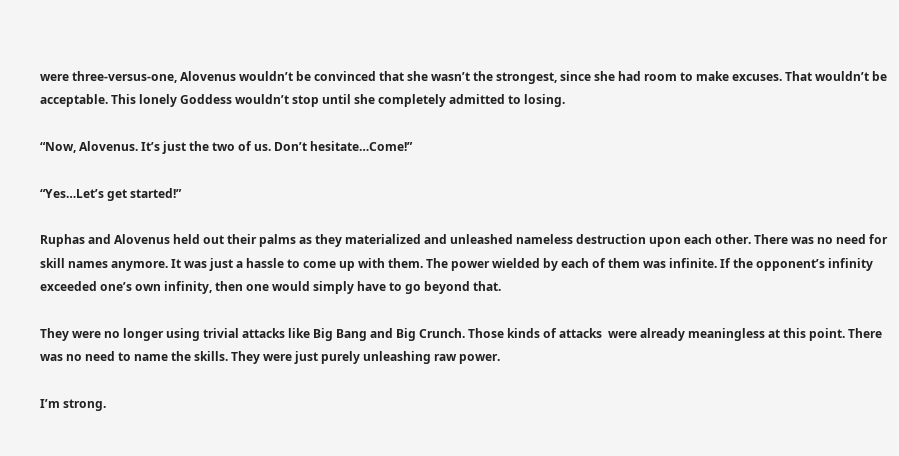were three-versus-one, Alovenus wouldn’t be convinced that she wasn’t the strongest, since she had room to make excuses. That wouldn’t be acceptable. This lonely Goddess wouldn’t stop until she completely admitted to losing.

“Now, Alovenus. It’s just the two of us. Don’t hesitate…Come!”

“Yes…Let’s get started!”

Ruphas and Alovenus held out their palms as they materialized and unleashed nameless destruction upon each other. There was no need for skill names anymore. It was just a hassle to come up with them. The power wielded by each of them was infinite. If the opponent’s infinity exceeded one’s own infinity, then one would simply have to go beyond that.

They were no longer using trivial attacks like Big Bang and Big Crunch. Those kinds of attacks  were already meaningless at this point. There was no need to name the skills. They were just purely unleashing raw power.

I’m strong.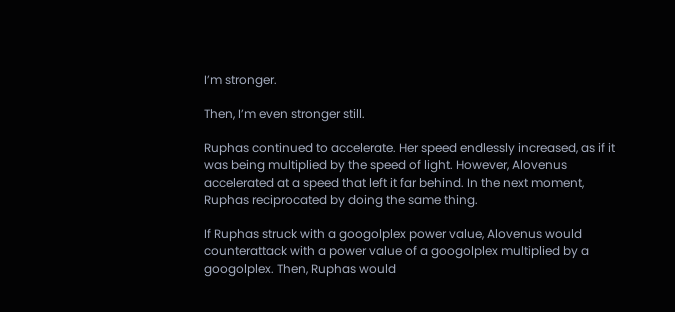I’m stronger.

Then, I’m even stronger still.

Ruphas continued to accelerate. Her speed endlessly increased, as if it was being multiplied by the speed of light. However, Alovenus accelerated at a speed that left it far behind. In the next moment, Ruphas reciprocated by doing the same thing.

If Ruphas struck with a googolplex power value, Alovenus would counterattack with a power value of a googolplex multiplied by a googolplex. Then, Ruphas would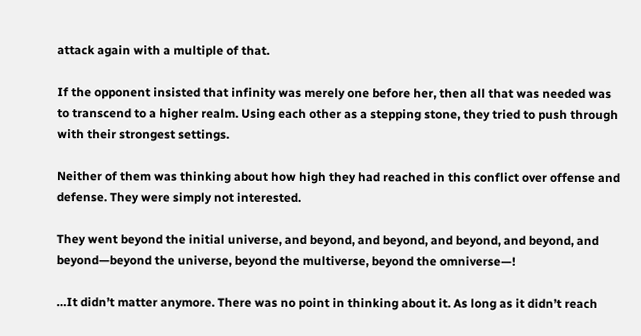attack again with a multiple of that.

If the opponent insisted that infinity was merely one before her, then all that was needed was to transcend to a higher realm. Using each other as a stepping stone, they tried to push through with their strongest settings.

Neither of them was thinking about how high they had reached in this conflict over offense and defense. They were simply not interested.

They went beyond the initial universe, and beyond, and beyond, and beyond, and beyond, and beyond—beyond the universe, beyond the multiverse, beyond the omniverse—!

…It didn’t matter anymore. There was no point in thinking about it. As long as it didn’t reach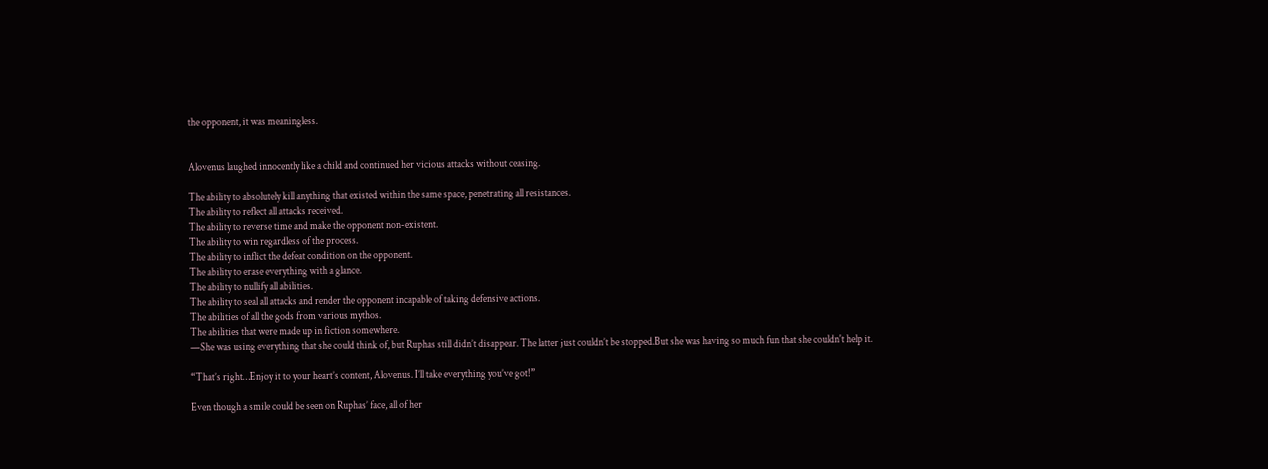the opponent, it was meaningless.


Alovenus laughed innocently like a child and continued her vicious attacks without ceasing.

The ability to absolutely kill anything that existed within the same space, penetrating all resistances.
The ability to reflect all attacks received.
The ability to reverse time and make the opponent non-existent.
The ability to win regardless of the process.
The ability to inflict the defeat condition on the opponent.
The ability to erase everything with a glance.
The ability to nullify all abilities.
The ability to seal all attacks and render the opponent incapable of taking defensive actions.
The abilities of all the gods from various mythos.
The abilities that were made up in fiction somewhere.
—She was using everything that she could think of, but Ruphas still didn’t disappear. The latter just couldn’t be stopped.But she was having so much fun that she couldn't help it.

“That’s right…Enjoy it to your heart’s content, Alovenus. I’ll take everything you’ve got!”

Even though a smile could be seen on Ruphas’ face, all of her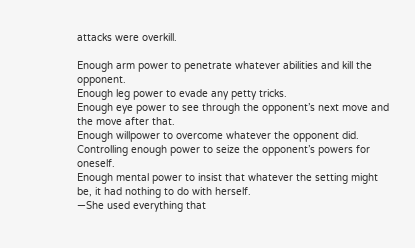attacks were overkill.

Enough arm power to penetrate whatever abilities and kill the opponent.
Enough leg power to evade any petty tricks.
Enough eye power to see through the opponent’s next move and the move after that.
Enough willpower to overcome whatever the opponent did.
Controlling enough power to seize the opponent’s powers for oneself.
Enough mental power to insist that whatever the setting might be, it had nothing to do with herself.
—She used everything that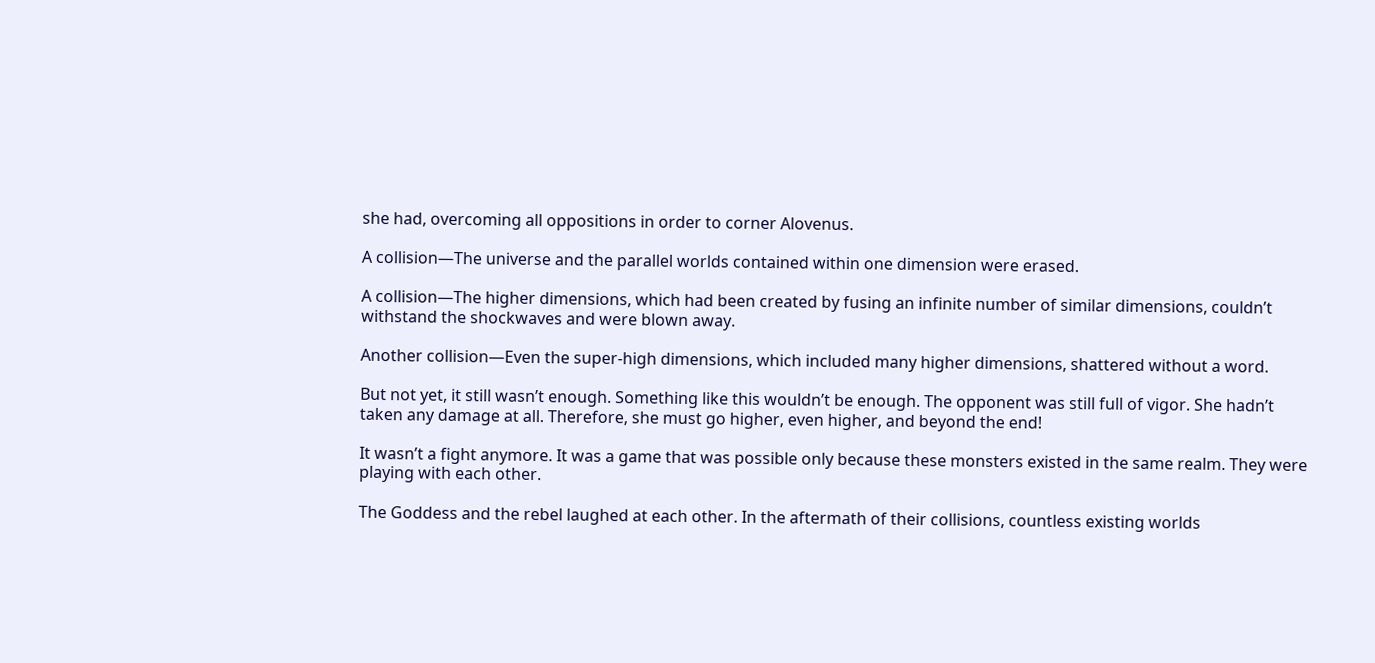she had, overcoming all oppositions in order to corner Alovenus.

A collision—The universe and the parallel worlds contained within one dimension were erased.

A collision—The higher dimensions, which had been created by fusing an infinite number of similar dimensions, couldn’t withstand the shockwaves and were blown away.

Another collision—Even the super-high dimensions, which included many higher dimensions, shattered without a word.

But not yet, it still wasn’t enough. Something like this wouldn’t be enough. The opponent was still full of vigor. She hadn’t taken any damage at all. Therefore, she must go higher, even higher, and beyond the end!

It wasn’t a fight anymore. It was a game that was possible only because these monsters existed in the same realm. They were playing with each other.

The Goddess and the rebel laughed at each other. In the aftermath of their collisions, countless existing worlds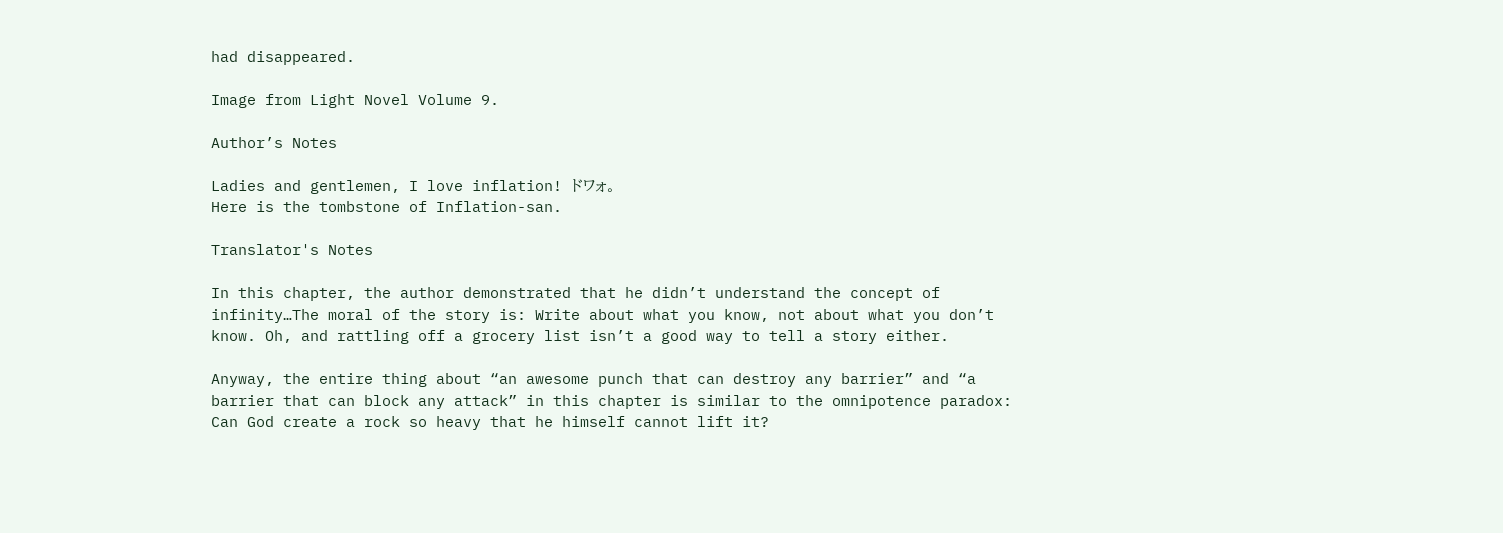had disappeared.

Image from Light Novel Volume 9.

Author’s Notes

Ladies and gentlemen, I love inflation! ドワォ。
Here is the tombstone of Inflation-san.

Translator's Notes

In this chapter, the author demonstrated that he didn’t understand the concept of infinity…The moral of the story is: Write about what you know, not about what you don’t know. Oh, and rattling off a grocery list isn’t a good way to tell a story either.

Anyway, the entire thing about “an awesome punch that can destroy any barrier” and “a barrier that can block any attack” in this chapter is similar to the omnipotence paradox: Can God create a rock so heavy that he himself cannot lift it?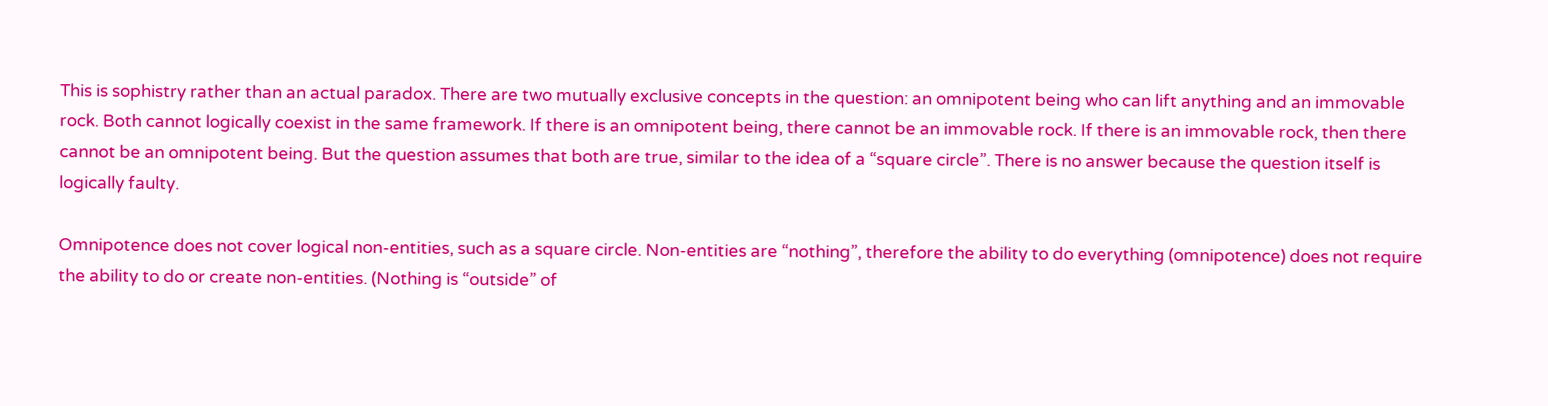This is sophistry rather than an actual paradox. There are two mutually exclusive concepts in the question: an omnipotent being who can lift anything and an immovable rock. Both cannot logically coexist in the same framework. If there is an omnipotent being, there cannot be an immovable rock. If there is an immovable rock, then there cannot be an omnipotent being. But the question assumes that both are true, similar to the idea of a “square circle”. There is no answer because the question itself is logically faulty.

Omnipotence does not cover logical non-entities, such as a square circle. Non-entities are “nothing”, therefore the ability to do everything (omnipotence) does not require the ability to do or create non-entities. (Nothing is “outside” of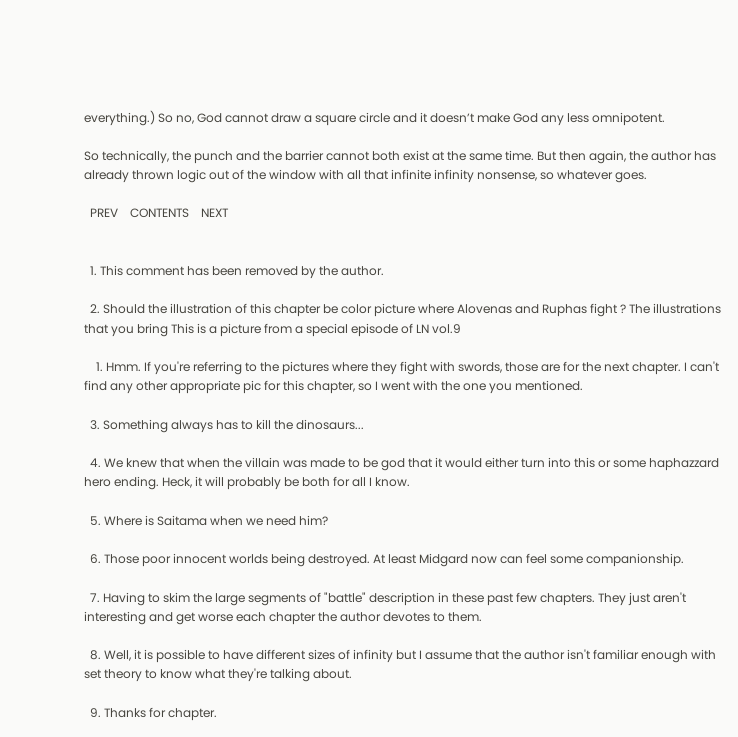everything.) So no, God cannot draw a square circle and it doesn’t make God any less omnipotent.

So technically, the punch and the barrier cannot both exist at the same time. But then again, the author has already thrown logic out of the window with all that infinite infinity nonsense, so whatever goes.

  PREV    CONTENTS    NEXT


  1. This comment has been removed by the author.

  2. Should the illustration of this chapter be color picture where Alovenas and Ruphas fight ? The illustrations that you bring This is a picture from a special episode of LN vol.9

    1. Hmm. If you're referring to the pictures where they fight with swords, those are for the next chapter. I can't find any other appropriate pic for this chapter, so I went with the one you mentioned.

  3. Something always has to kill the dinosaurs...

  4. We knew that when the villain was made to be god that it would either turn into this or some haphazzard hero ending. Heck, it will probably be both for all I know.

  5. Where is Saitama when we need him?

  6. Those poor innocent worlds being destroyed. At least Midgard now can feel some companionship.

  7. Having to skim the large segments of "battle" description in these past few chapters. They just aren't interesting and get worse each chapter the author devotes to them.

  8. Well, it is possible to have different sizes of infinity but I assume that the author isn't familiar enough with set theory to know what they're talking about.

  9. Thanks for chapter.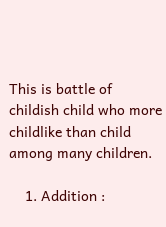This is battle of childish child who more childlike than child among many children.

    1. Addition :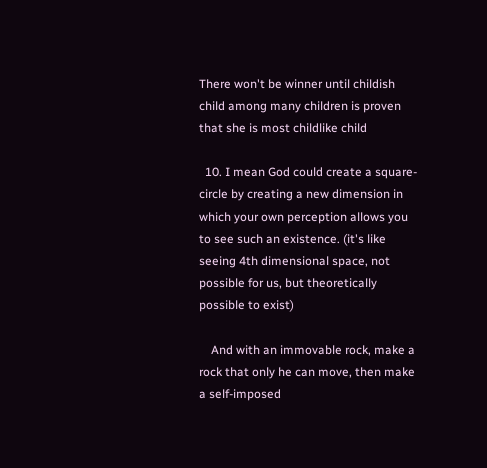There won't be winner until childish child among many children is proven that she is most childlike child

  10. I mean God could create a square-circle by creating a new dimension in which your own perception allows you to see such an existence. (it's like seeing 4th dimensional space, not possible for us, but theoretically possible to exist)

    And with an immovable rock, make a rock that only he can move, then make a self-imposed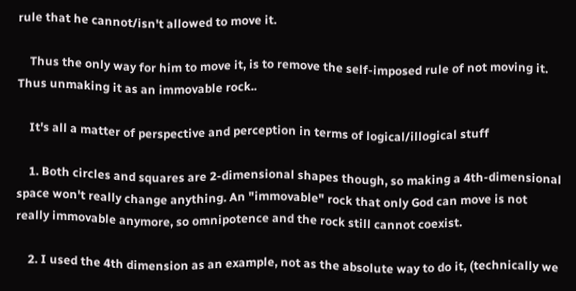rule that he cannot/isn't allowed to move it.

    Thus the only way for him to move it, is to remove the self-imposed rule of not moving it. Thus unmaking it as an immovable rock..

    It's all a matter of perspective and perception in terms of logical/illogical stuff

    1. Both circles and squares are 2-dimensional shapes though, so making a 4th-dimensional space won't really change anything. An "immovable" rock that only God can move is not really immovable anymore, so omnipotence and the rock still cannot coexist.

    2. I used the 4th dimension as an example, not as the absolute way to do it, (technically we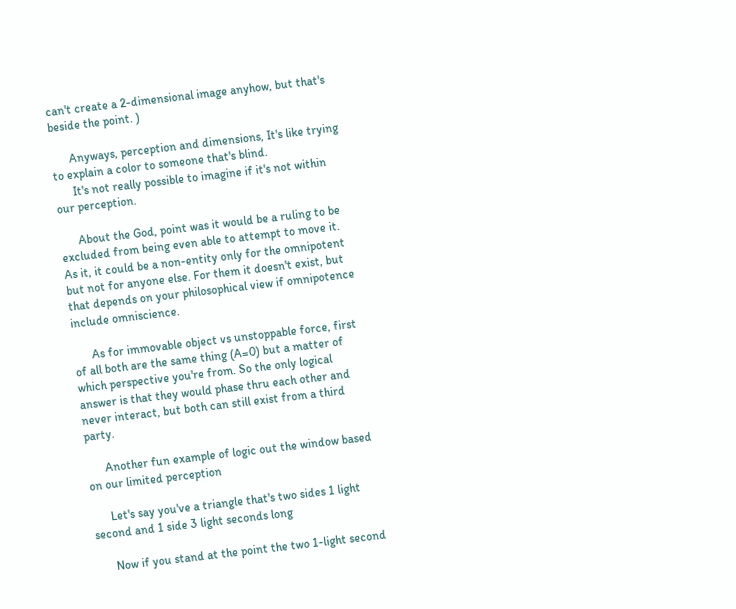can't create a 2-dimensional image anyhow, but that's beside the point. )

      Anyways, perception and dimensions, It's like trying to explain a color to someone that's blind.
      It's not really possible to imagine if it's not within our perception.

      About the God, point was it would be a ruling to be excluded from being even able to attempt to move it. As it, it could be a non-entity only for the omnipotent but not for anyone else. For them it doesn't exist, but that depends on your philosophical view if omnipotence include omniscience.

      As for immovable object vs unstoppable force, first of all both are the same thing (A=0) but a matter of which perspective you're from. So the only logical answer is that they would phase thru each other and never interact, but both can still exist from a third party.

      Another fun example of logic out the window based on our limited perception

      Let's say you've a triangle that's two sides 1 light second and 1 side 3 light seconds long

      Now if you stand at the point the two 1-light second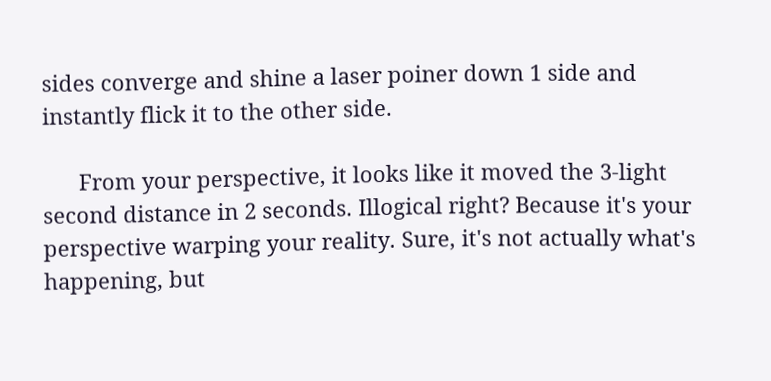sides converge and shine a laser poiner down 1 side and instantly flick it to the other side.

      From your perspective, it looks like it moved the 3-light second distance in 2 seconds. Illogical right? Because it's your perspective warping your reality. Sure, it's not actually what's happening, but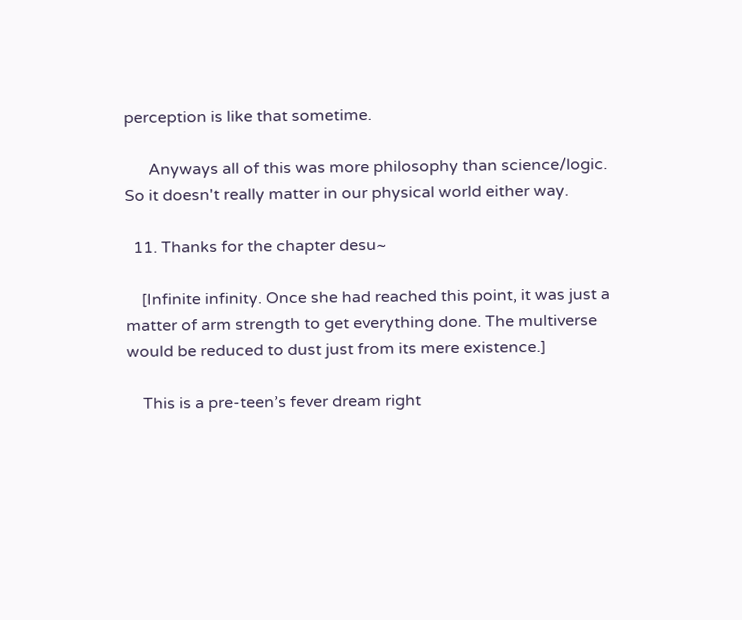perception is like that sometime.

      Anyways all of this was more philosophy than science/logic. So it doesn't really matter in our physical world either way.

  11. Thanks for the chapter desu~

    [Infinite infinity. Once she had reached this point, it was just a matter of arm strength to get everything done. The multiverse would be reduced to dust just from its mere existence.]

    This is a pre-teen’s fever dream right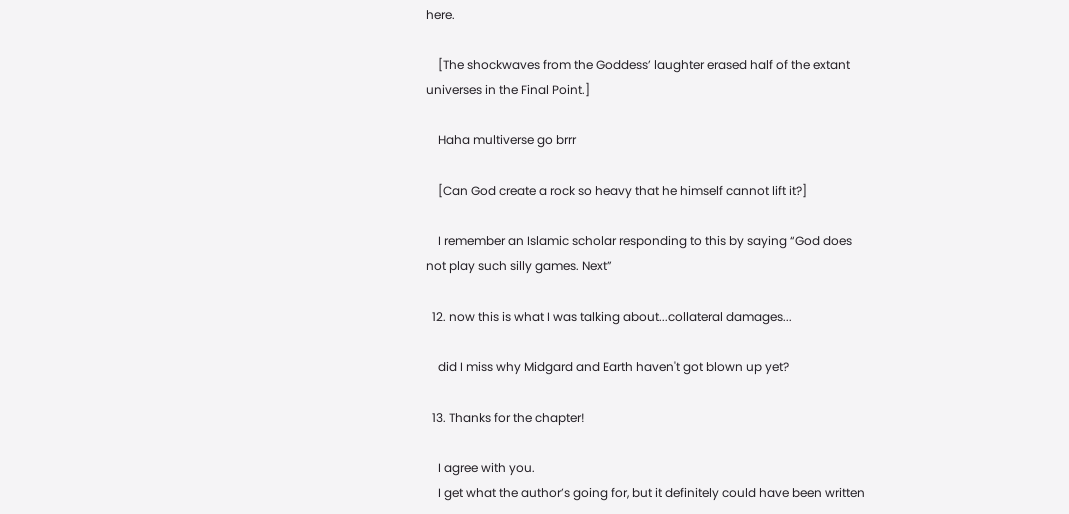here.

    [The shockwaves from the Goddess’ laughter erased half of the extant universes in the Final Point.]

    Haha multiverse go brrr

    [Can God create a rock so heavy that he himself cannot lift it?]

    I remember an Islamic scholar responding to this by saying “God does not play such silly games. Next”

  12. now this is what I was talking about...collateral damages...

    did I miss why Midgard and Earth haven't got blown up yet?

  13. Thanks for the chapter!

    I agree with you.
    I get what the author’s going for, but it definitely could have been written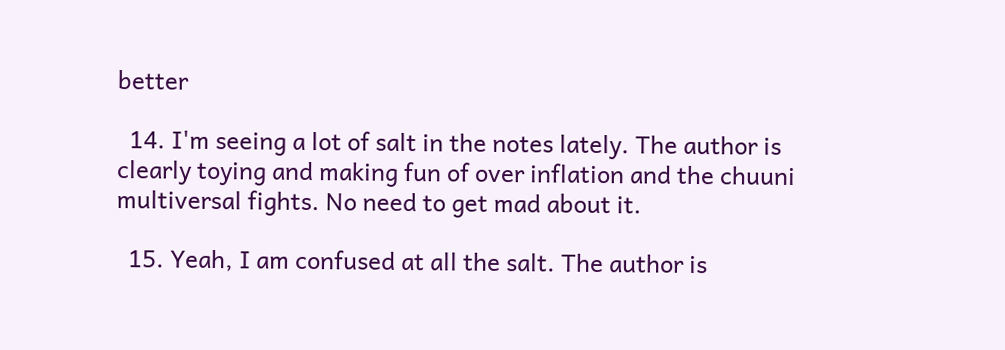better

  14. I'm seeing a lot of salt in the notes lately. The author is clearly toying and making fun of over inflation and the chuuni multiversal fights. No need to get mad about it.

  15. Yeah, I am confused at all the salt. The author is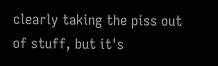clearly taking the piss out of stuff, but it's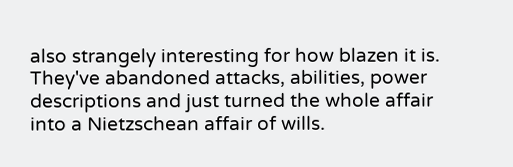also strangely interesting for how blazen it is. They've abandoned attacks, abilities, power descriptions and just turned the whole affair into a Nietzschean affair of wills.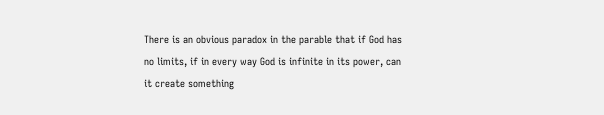There is an obvious paradox in the parable that if God has no limits, if in every way God is infinite in its power, can it create something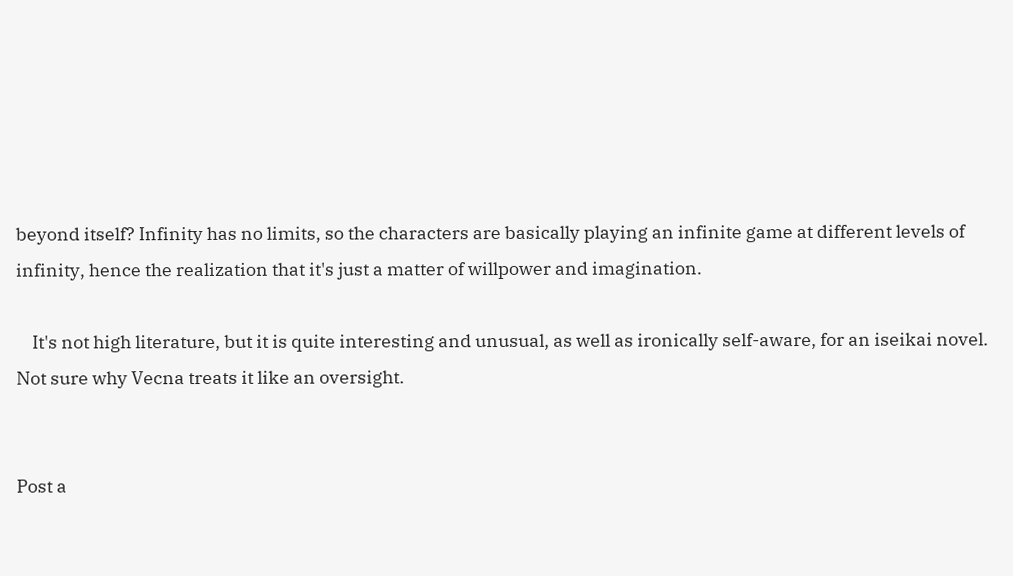beyond itself? Infinity has no limits, so the characters are basically playing an infinite game at different levels of infinity, hence the realization that it's just a matter of willpower and imagination.

    It's not high literature, but it is quite interesting and unusual, as well as ironically self-aware, for an iseikai novel. Not sure why Vecna treats it like an oversight.


Post a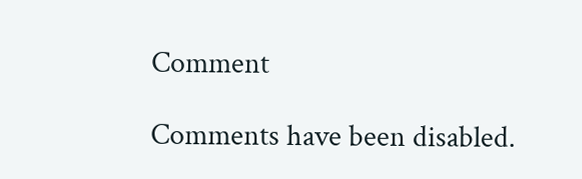Comment

Comments have been disabled.